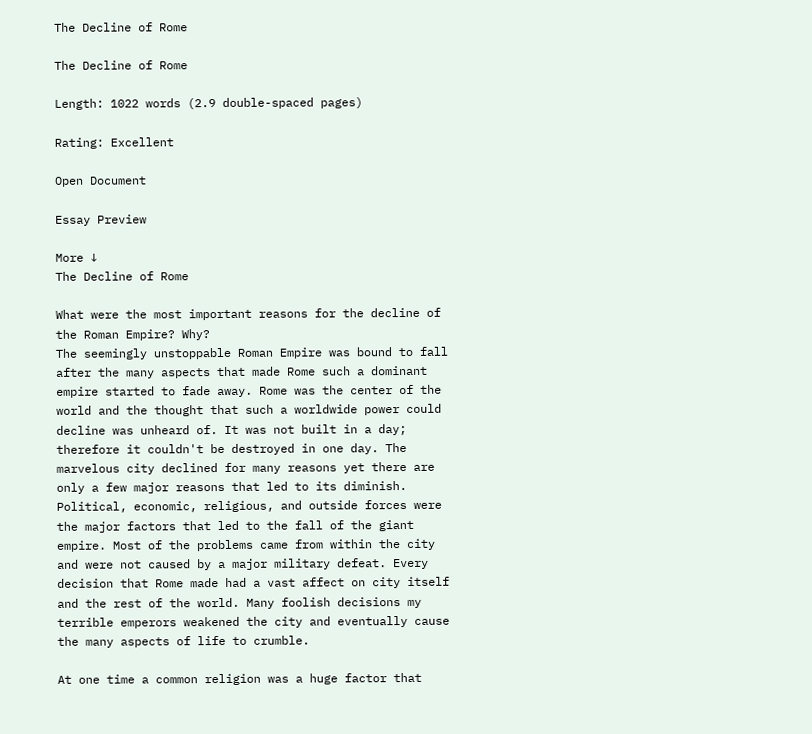The Decline of Rome

The Decline of Rome

Length: 1022 words (2.9 double-spaced pages)

Rating: Excellent

Open Document

Essay Preview

More ↓
The Decline of Rome

What were the most important reasons for the decline of the Roman Empire? Why?
The seemingly unstoppable Roman Empire was bound to fall after the many aspects that made Rome such a dominant empire started to fade away. Rome was the center of the world and the thought that such a worldwide power could decline was unheard of. It was not built in a day; therefore it couldn't be destroyed in one day. The marvelous city declined for many reasons yet there are only a few major reasons that led to its diminish. Political, economic, religious, and outside forces were the major factors that led to the fall of the giant empire. Most of the problems came from within the city and were not caused by a major military defeat. Every decision that Rome made had a vast affect on city itself and the rest of the world. Many foolish decisions my terrible emperors weakened the city and eventually cause the many aspects of life to crumble.

At one time a common religion was a huge factor that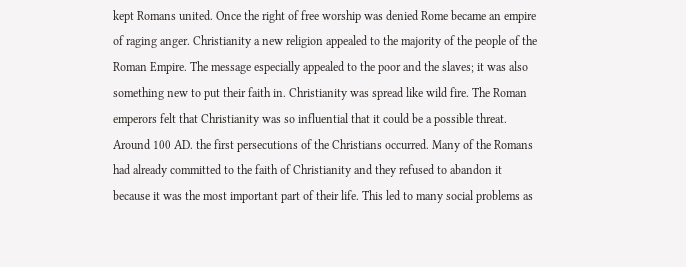kept Romans united. Once the right of free worship was denied Rome became an empire of raging anger. Christianity a new religion appealed to the majority of the people of the Roman Empire. The message especially appealed to the poor and the slaves; it was also something new to put their faith in. Christianity was spread like wild fire. The Roman emperors felt that Christianity was so influential that it could be a possible threat. Around 100 AD. the first persecutions of the Christians occurred. Many of the Romans had already committed to the faith of Christianity and they refused to abandon it because it was the most important part of their life. This led to many social problems as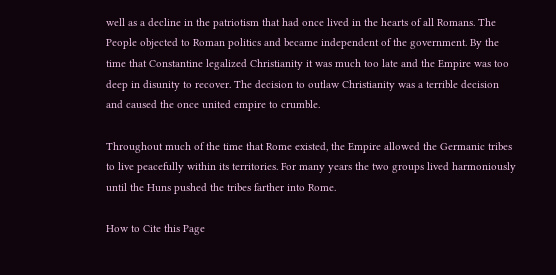well as a decline in the patriotism that had once lived in the hearts of all Romans. The People objected to Roman politics and became independent of the government. By the time that Constantine legalized Christianity it was much too late and the Empire was too deep in disunity to recover. The decision to outlaw Christianity was a terrible decision and caused the once united empire to crumble.

Throughout much of the time that Rome existed, the Empire allowed the Germanic tribes to live peacefully within its territories. For many years the two groups lived harmoniously until the Huns pushed the tribes farther into Rome.

How to Cite this Page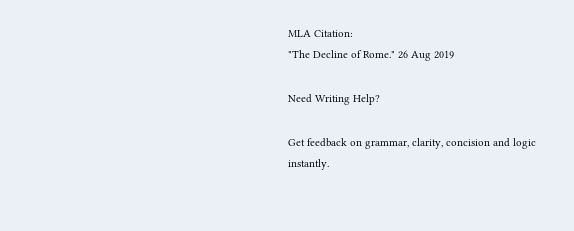MLA Citation:
"The Decline of Rome." 26 Aug 2019

Need Writing Help?

Get feedback on grammar, clarity, concision and logic instantly.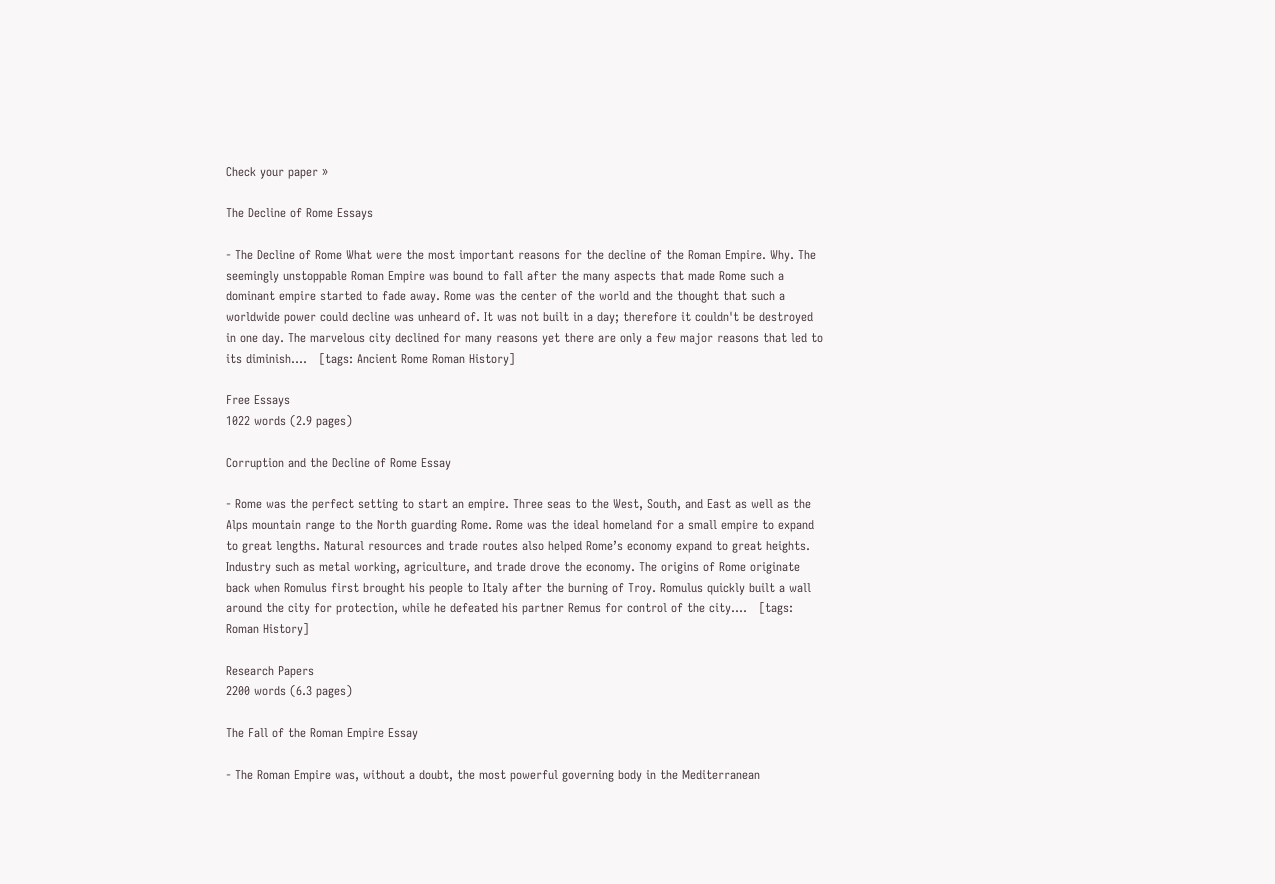Check your paper »

The Decline of Rome Essays

- The Decline of Rome What were the most important reasons for the decline of the Roman Empire. Why. The seemingly unstoppable Roman Empire was bound to fall after the many aspects that made Rome such a dominant empire started to fade away. Rome was the center of the world and the thought that such a worldwide power could decline was unheard of. It was not built in a day; therefore it couldn't be destroyed in one day. The marvelous city declined for many reasons yet there are only a few major reasons that led to its diminish....   [tags: Ancient Rome Roman History]

Free Essays
1022 words (2.9 pages)

Corruption and the Decline of Rome Essay

- Rome was the perfect setting to start an empire. Three seas to the West, South, and East as well as the Alps mountain range to the North guarding Rome. Rome was the ideal homeland for a small empire to expand to great lengths. Natural resources and trade routes also helped Rome’s economy expand to great heights. Industry such as metal working, agriculture, and trade drove the economy. The origins of Rome originate back when Romulus first brought his people to Italy after the burning of Troy. Romulus quickly built a wall around the city for protection, while he defeated his partner Remus for control of the city....   [tags: Roman History]

Research Papers
2200 words (6.3 pages)

The Fall of the Roman Empire Essay

- The Roman Empire was, without a doubt, the most powerful governing body in the Mediterranean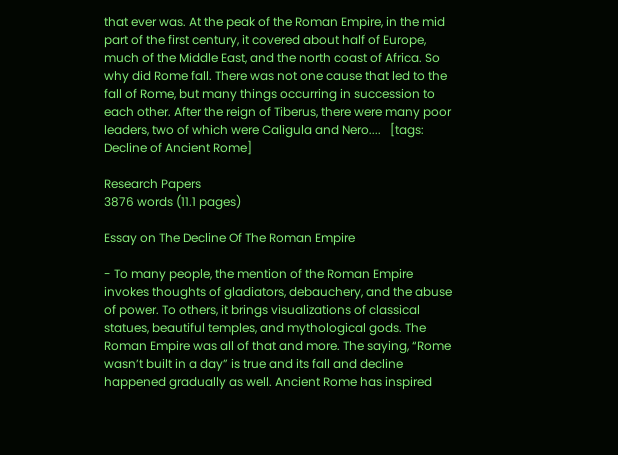that ever was. At the peak of the Roman Empire, in the mid part of the first century, it covered about half of Europe, much of the Middle East, and the north coast of Africa. So why did Rome fall. There was not one cause that led to the fall of Rome, but many things occurring in succession to each other. After the reign of Tiberus, there were many poor leaders, two of which were Caligula and Nero....   [tags: Decline of Ancient Rome]

Research Papers
3876 words (11.1 pages)

Essay on The Decline Of The Roman Empire

- To many people, the mention of the Roman Empire invokes thoughts of gladiators, debauchery, and the abuse of power. To others, it brings visualizations of classical statues, beautiful temples, and mythological gods. The Roman Empire was all of that and more. The saying, “Rome wasn’t built in a day” is true and its fall and decline happened gradually as well. Ancient Rome has inspired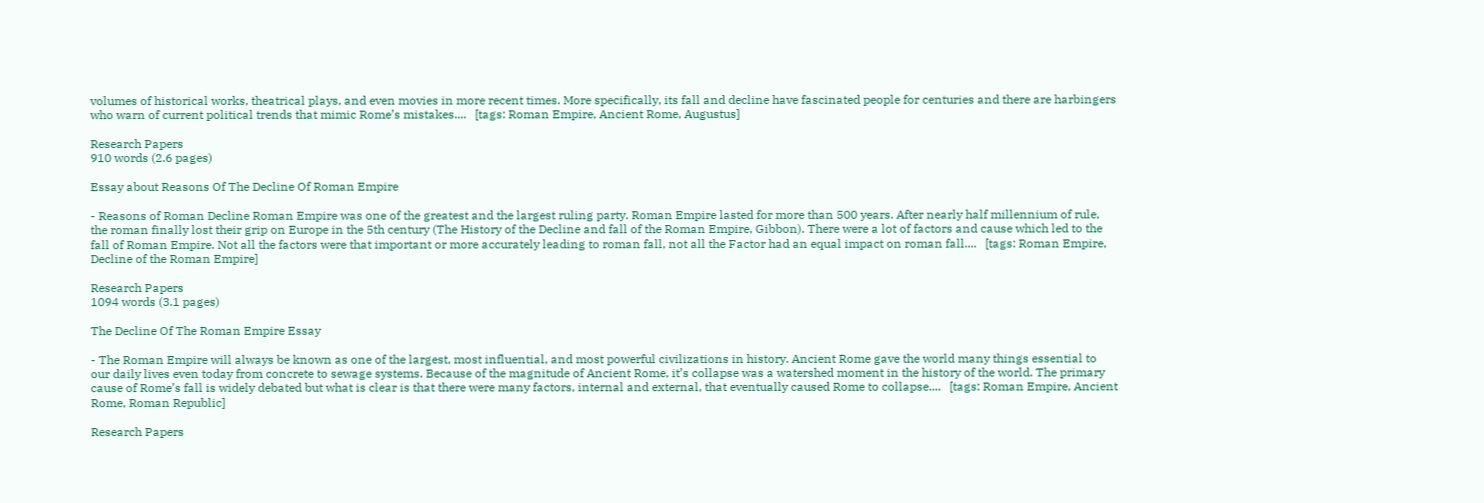volumes of historical works, theatrical plays, and even movies in more recent times. More specifically, its fall and decline have fascinated people for centuries and there are harbingers who warn of current political trends that mimic Rome’s mistakes....   [tags: Roman Empire, Ancient Rome, Augustus]

Research Papers
910 words (2.6 pages)

Essay about Reasons Of The Decline Of Roman Empire

- Reasons of Roman Decline Roman Empire was one of the greatest and the largest ruling party. Roman Empire lasted for more than 500 years. After nearly half millennium of rule, the roman finally lost their grip on Europe in the 5th century (The History of the Decline and fall of the Roman Empire, Gibbon). There were a lot of factors and cause which led to the fall of Roman Empire. Not all the factors were that important or more accurately leading to roman fall, not all the Factor had an equal impact on roman fall....   [tags: Roman Empire, Decline of the Roman Empire]

Research Papers
1094 words (3.1 pages)

The Decline Of The Roman Empire Essay

- The Roman Empire will always be known as one of the largest, most influential, and most powerful civilizations in history. Ancient Rome gave the world many things essential to our daily lives even today from concrete to sewage systems. Because of the magnitude of Ancient Rome, it’s collapse was a watershed moment in the history of the world. The primary cause of Rome’s fall is widely debated but what is clear is that there were many factors, internal and external, that eventually caused Rome to collapse....   [tags: Roman Empire, Ancient Rome, Roman Republic]

Research Papers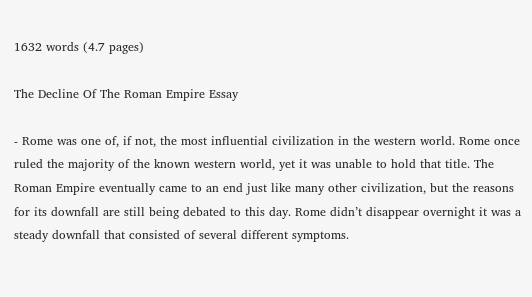1632 words (4.7 pages)

The Decline Of The Roman Empire Essay

- Rome was one of, if not, the most influential civilization in the western world. Rome once ruled the majority of the known western world, yet it was unable to hold that title. The Roman Empire eventually came to an end just like many other civilization, but the reasons for its downfall are still being debated to this day. Rome didn’t disappear overnight it was a steady downfall that consisted of several different symptoms.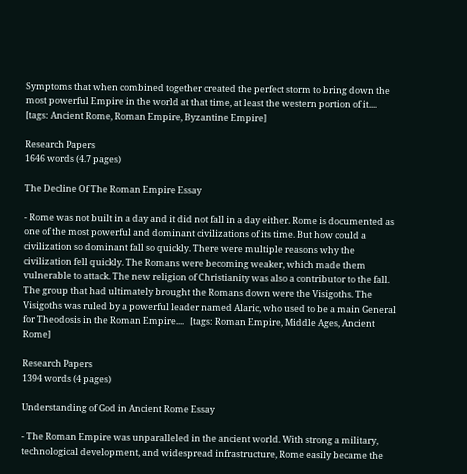Symptoms that when combined together created the perfect storm to bring down the most powerful Empire in the world at that time, at least the western portion of it....   [tags: Ancient Rome, Roman Empire, Byzantine Empire]

Research Papers
1646 words (4.7 pages)

The Decline Of The Roman Empire Essay

- Rome was not built in a day and it did not fall in a day either. Rome is documented as one of the most powerful and dominant civilizations of its time. But how could a civilization so dominant fall so quickly. There were multiple reasons why the civilization fell quickly. The Romans were becoming weaker, which made them vulnerable to attack. The new religion of Christianity was also a contributor to the fall. The group that had ultimately brought the Romans down were the Visigoths. The Visigoths was ruled by a powerful leader named Alaric, who used to be a main General for Theodosis in the Roman Empire....   [tags: Roman Empire, Middle Ages, Ancient Rome]

Research Papers
1394 words (4 pages)

Understanding of God in Ancient Rome Essay

- The Roman Empire was unparalleled in the ancient world. With strong a military, technological development, and widespread infrastructure, Rome easily became the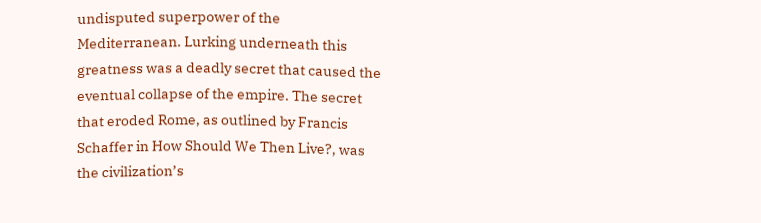undisputed superpower of the Mediterranean. Lurking underneath this greatness was a deadly secret that caused the eventual collapse of the empire. The secret that eroded Rome, as outlined by Francis Schaffer in How Should We Then Live?, was the civilization’s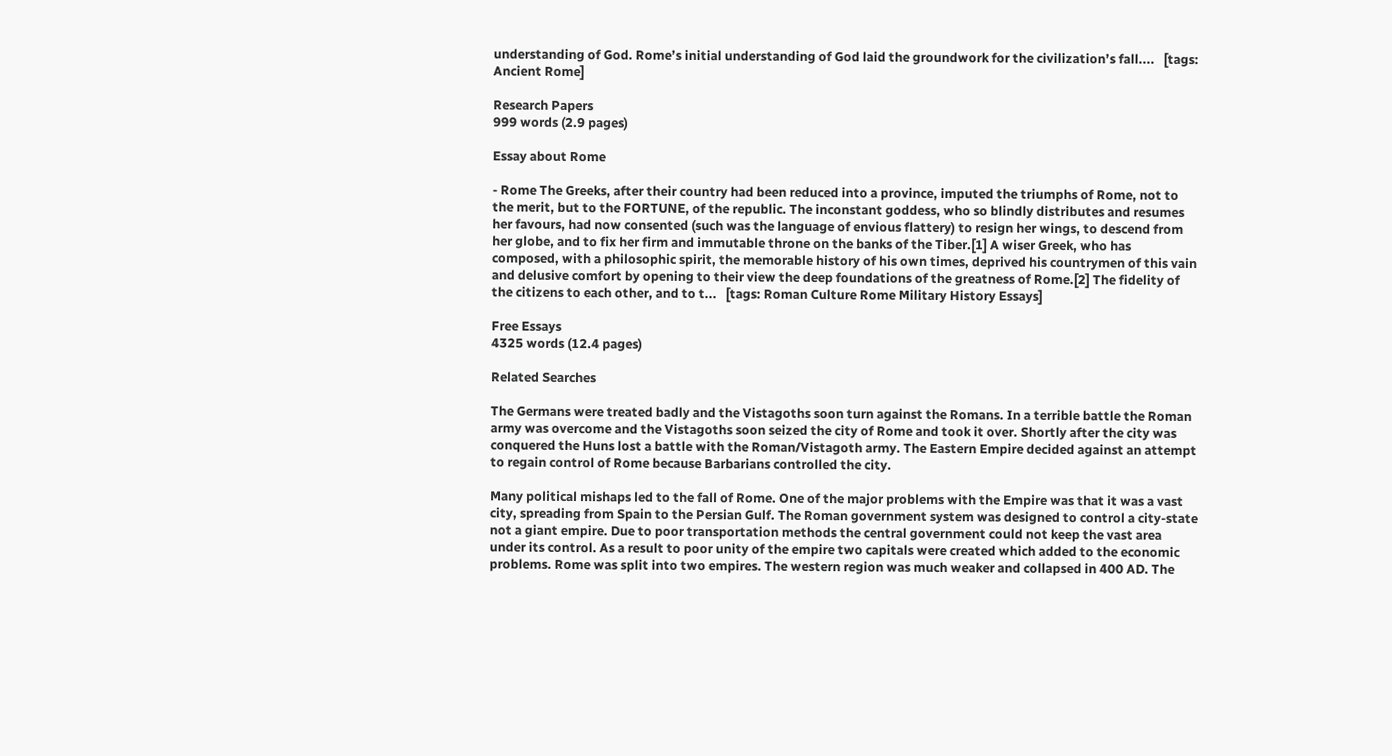understanding of God. Rome’s initial understanding of God laid the groundwork for the civilization’s fall....   [tags: Ancient Rome]

Research Papers
999 words (2.9 pages)

Essay about Rome

- Rome The Greeks, after their country had been reduced into a province, imputed the triumphs of Rome, not to the merit, but to the FORTUNE, of the republic. The inconstant goddess, who so blindly distributes and resumes her favours, had now consented (such was the language of envious flattery) to resign her wings, to descend from her globe, and to fix her firm and immutable throne on the banks of the Tiber.[1] A wiser Greek, who has composed, with a philosophic spirit, the memorable history of his own times, deprived his countrymen of this vain and delusive comfort by opening to their view the deep foundations of the greatness of Rome.[2] The fidelity of the citizens to each other, and to t...   [tags: Roman Culture Rome Military History Essays]

Free Essays
4325 words (12.4 pages)

Related Searches

The Germans were treated badly and the Vistagoths soon turn against the Romans. In a terrible battle the Roman army was overcome and the Vistagoths soon seized the city of Rome and took it over. Shortly after the city was conquered the Huns lost a battle with the Roman/Vistagoth army. The Eastern Empire decided against an attempt to regain control of Rome because Barbarians controlled the city.

Many political mishaps led to the fall of Rome. One of the major problems with the Empire was that it was a vast city, spreading from Spain to the Persian Gulf. The Roman government system was designed to control a city-state not a giant empire. Due to poor transportation methods the central government could not keep the vast area under its control. As a result to poor unity of the empire two capitals were created which added to the economic problems. Rome was split into two empires. The western region was much weaker and collapsed in 400 AD. The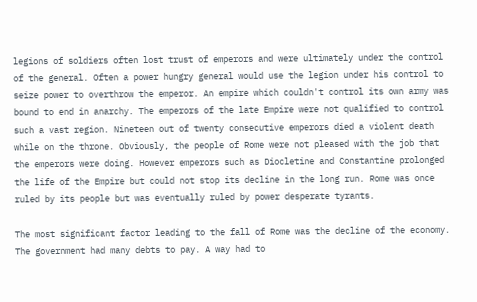legions of soldiers often lost trust of emperors and were ultimately under the control of the general. Often a power hungry general would use the legion under his control to seize power to overthrow the emperor. An empire which couldn't control its own army was bound to end in anarchy. The emperors of the late Empire were not qualified to control such a vast region. Nineteen out of twenty consecutive emperors died a violent death while on the throne. Obviously, the people of Rome were not pleased with the job that the emperors were doing. However emperors such as Diocletine and Constantine prolonged the life of the Empire but could not stop its decline in the long run. Rome was once ruled by its people but was eventually ruled by power desperate tyrants.

The most significant factor leading to the fall of Rome was the decline of the economy. The government had many debts to pay. A way had to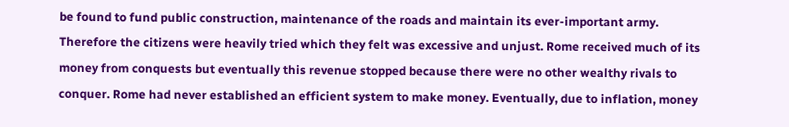be found to fund public construction, maintenance of the roads and maintain its ever-important army. Therefore the citizens were heavily tried which they felt was excessive and unjust. Rome received much of its money from conquests but eventually this revenue stopped because there were no other wealthy rivals to conquer. Rome had never established an efficient system to make money. Eventually, due to inflation, money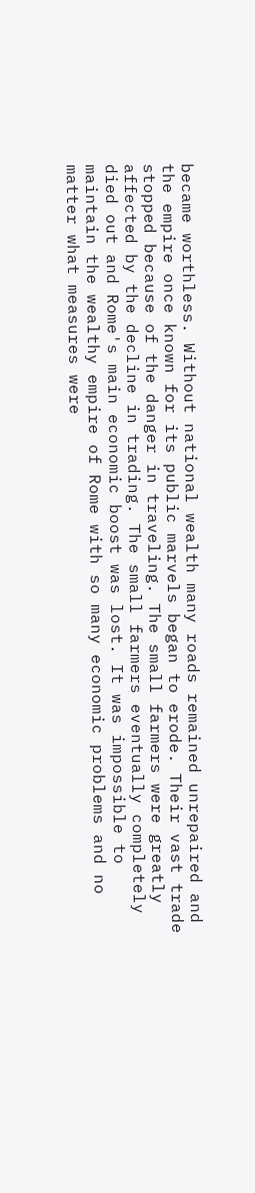became worthless. Without national wealth many roads remained unrepaired and the empire once known for its public marvels began to erode. Their vast trade stopped because of the danger in traveling. The small farmers were greatly affected by the decline in trading. The small farmers eventually completely died out and Rome's main economic boost was lost. It was impossible to maintain the wealthy empire of Rome with so many economic problems and no matter what measures were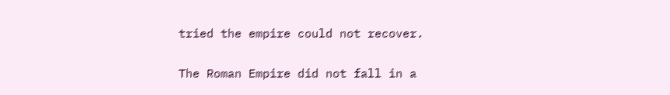tried the empire could not recover.

The Roman Empire did not fall in a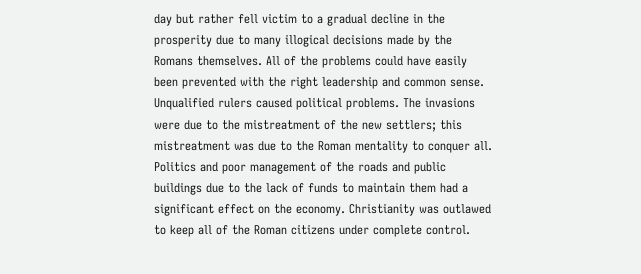day but rather fell victim to a gradual decline in the prosperity due to many illogical decisions made by the Romans themselves. All of the problems could have easily been prevented with the right leadership and common sense. Unqualified rulers caused political problems. The invasions were due to the mistreatment of the new settlers; this mistreatment was due to the Roman mentality to conquer all. Politics and poor management of the roads and public buildings due to the lack of funds to maintain them had a significant effect on the economy. Christianity was outlawed to keep all of the Roman citizens under complete control.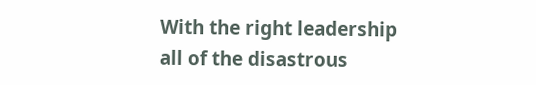With the right leadership all of the disastrous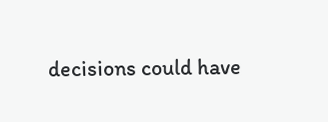decisions could have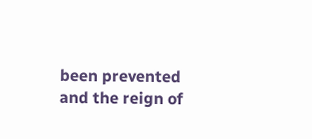been prevented and the reign of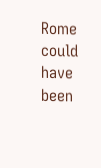Rome could have been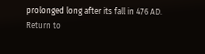prolonged long after its fall in 476 AD.
Return to